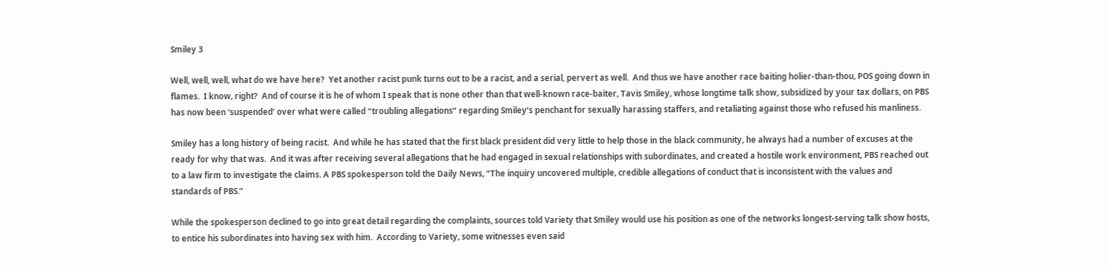Smiley 3

Well, well, well, what do we have here?  Yet another racist punk turns out to be a racist, and a serial, pervert as well.  And thus we have another race baiting holier-than-thou, POS going down in flames.  I know, right?  And of course it is he of whom I speak that is none other than that well-known race-baiter, Tavis Smiley, whose longtime talk show, subsidized by your tax dollars, on PBS has now been ‘suspended’ over what were called “troubling allegations” regarding Smiley’s penchant for sexually harassing staffers, and retaliating against those who refused his manliness.

Smiley has a long history of being racist.  And while he has stated that the first black president did very little to help those in the black community, he always had a number of excuses at the ready for why that was.  And it was after receiving several allegations that he had engaged in sexual relationships with subordinates, and created a hostile work environment, PBS reached out to a law firm to investigate the claims. A PBS spokesperson told the Daily News, “The inquiry uncovered multiple, credible allegations of conduct that is inconsistent with the values and standards of PBS.”

While the spokesperson declined to go into great detail regarding the complaints, sources told Variety that Smiley would use his position as one of the networks longest-serving talk show hosts, to entice his subordinates into having sex with him.  According to Variety, some witnesses even said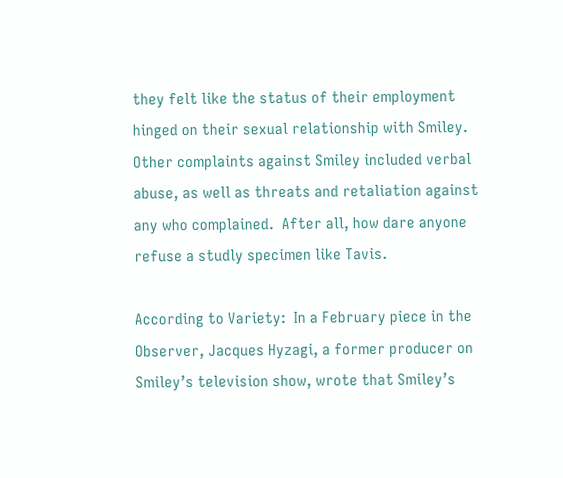they felt like the status of their employment hinged on their sexual relationship with Smiley.  Other complaints against Smiley included verbal abuse, as well as threats and retaliation against any who complained.  After all, how dare anyone refuse a studly specimen like Tavis.

According to Variety:  In a February piece in the Observer, Jacques Hyzagi, a former producer on Smiley’s television show, wrote that Smiley’s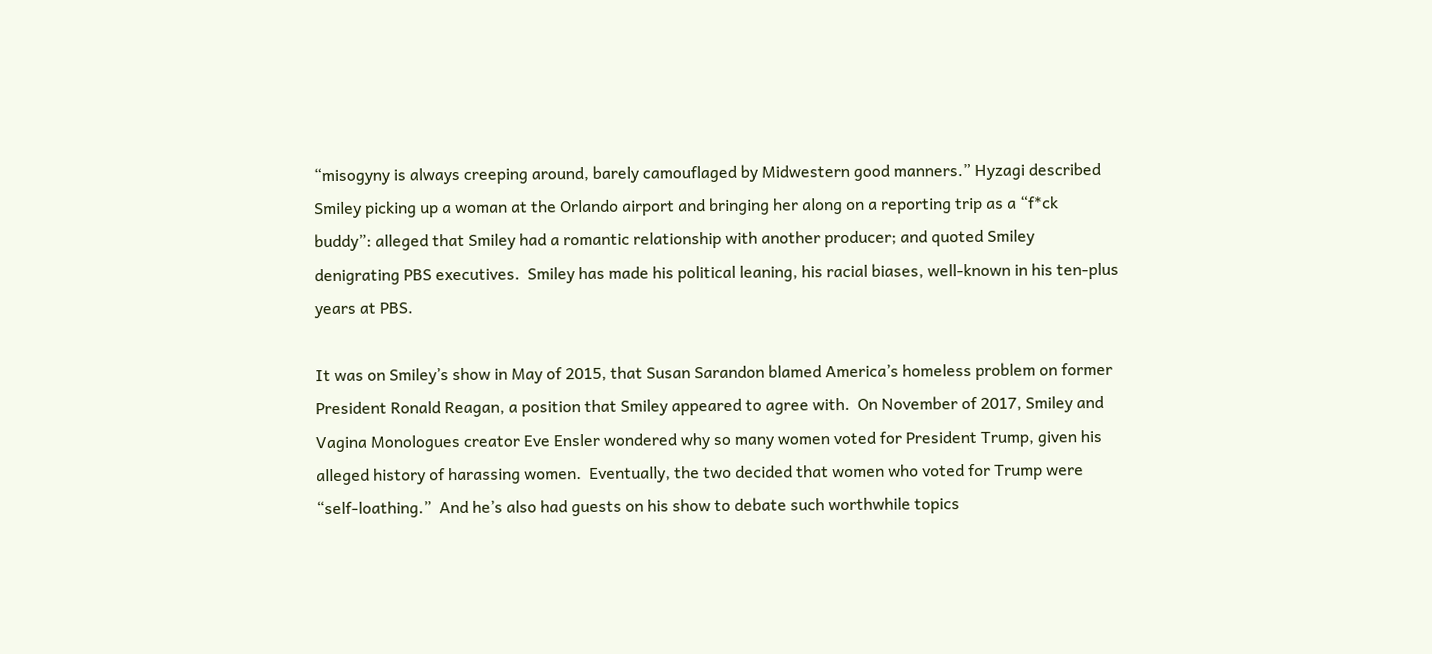“misogyny is always creeping around, barely camouflaged by Midwestern good manners.” Hyzagi described Smiley picking up a woman at the Orlando airport and bringing her along on a reporting trip as a “f*ck buddy”: alleged that Smiley had a romantic relationship with another producer; and quoted Smiley denigrating PBS executives.  Smiley has made his political leaning, his racial biases, well-known in his ten-plus years at PBS.

It was on Smiley’s show in May of 2015, that Susan Sarandon blamed America’s homeless problem on former President Ronald Reagan, a position that Smiley appeared to agree with.  On November of 2017, Smiley and Vagina Monologues creator Eve Ensler wondered why so many women voted for President Trump, given his alleged history of harassing women.  Eventually, the two decided that women who voted for Trump were “self-loathing.”  And he’s also had guests on his show to debate such worthwhile topics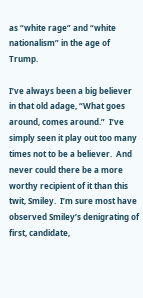as “white rage” and “white nationalism” in the age of Trump.

I’ve always been a big believer in that old adage, “What goes around, comes around.”  I’ve simply seen it play out too many times not to be a believer.  And never could there be a more worthy recipient of it than this twit, Smiley.  I’m sure most have observed Smiley’s denigrating of first, candidate,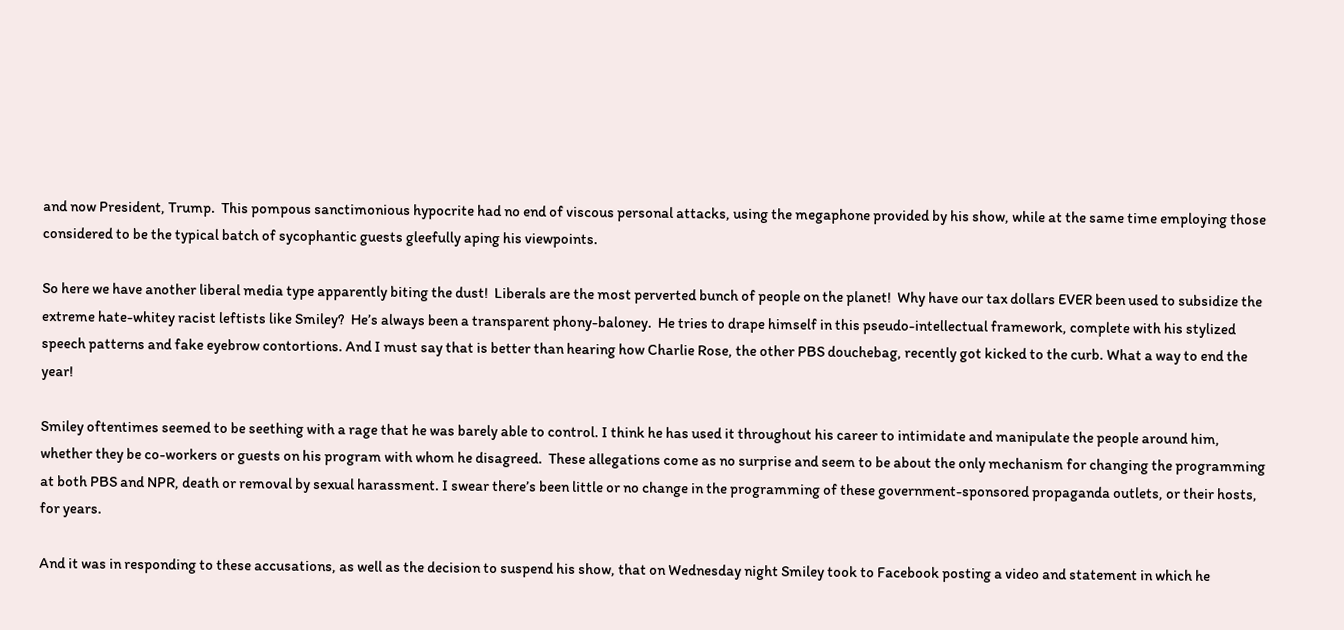and now President, Trump.  This pompous sanctimonious hypocrite had no end of viscous personal attacks, using the megaphone provided by his show, while at the same time employing those considered to be the typical batch of sycophantic guests gleefully aping his viewpoints.

So here we have another liberal media type apparently biting the dust!  Liberals are the most perverted bunch of people on the planet!  Why have our tax dollars EVER been used to subsidize the extreme hate-whitey racist leftists like Smiley?  He’s always been a transparent phony-baloney.  He tries to drape himself in this pseudo-intellectual framework, complete with his stylized speech patterns and fake eyebrow contortions. And I must say that is better than hearing how Charlie Rose, the other PBS douchebag, recently got kicked to the curb. What a way to end the year!

Smiley oftentimes seemed to be seething with a rage that he was barely able to control. I think he has used it throughout his career to intimidate and manipulate the people around him, whether they be co-workers or guests on his program with whom he disagreed.  These allegations come as no surprise and seem to be about the only mechanism for changing the programming at both PBS and NPR, death or removal by sexual harassment. I swear there’s been little or no change in the programming of these government-sponsored propaganda outlets, or their hosts, for years.

And it was in responding to these accusations, as well as the decision to suspend his show, that on Wednesday night Smiley took to Facebook posting a video and statement in which he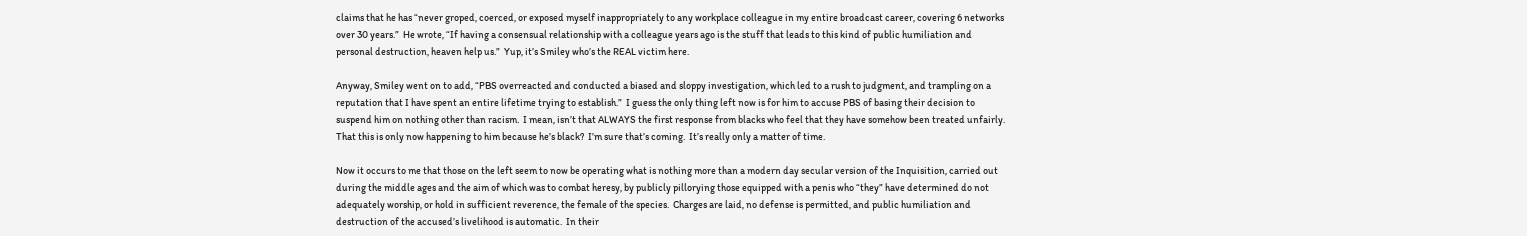claims that he has “never groped, coerced, or exposed myself inappropriately to any workplace colleague in my entire broadcast career, covering 6 networks over 30 years.”  He wrote, “If having a consensual relationship with a colleague years ago is the stuff that leads to this kind of public humiliation and personal destruction, heaven help us.”  Yup, it’s Smiley who’s the REAL victim here.

Anyway, Smiley went on to add, “PBS overreacted and conducted a biased and sloppy investigation, which led to a rush to judgment, and trampling on a reputation that I have spent an entire lifetime trying to establish.”  I guess the only thing left now is for him to accuse PBS of basing their decision to suspend him on nothing other than racism.  I mean, isn’t that ALWAYS the first response from blacks who feel that they have somehow been treated unfairly.  That this is only now happening to him because he’s black?  I’m sure that’s coming.  It’s really only a matter of time.

Now it occurs to me that those on the left seem to now be operating what is nothing more than a modern day secular version of the Inquisition, carried out during the middle ages and the aim of which was to combat heresy, by publicly pillorying those equipped with a penis who “they” have determined do not adequately worship, or hold in sufficient reverence, the female of the species.  Charges are laid, no defense is permitted, and public humiliation and destruction of the accused’s livelihood is automatic.  In their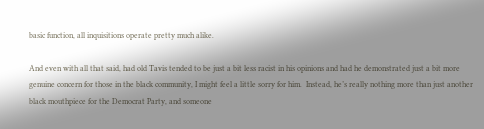basic function, all inquisitions operate pretty much alike.

And even with all that said, had old Tavis tended to be just a bit less racist in his opinions and had he demonstrated just a bit more genuine concern for those in the black community, I might feel a little sorry for him.  Instead, he’s really nothing more than just another black mouthpiece for the Democrat Party, and someone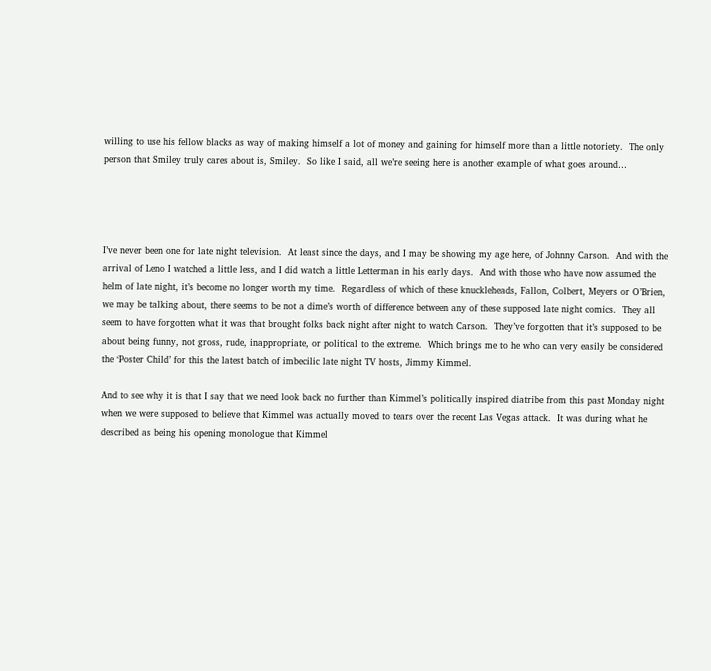willing to use his fellow blacks as way of making himself a lot of money and gaining for himself more than a little notoriety.  The only person that Smiley truly cares about is, Smiley.  So like I said, all we’re seeing here is another example of what goes around…




I’ve never been one for late night television.  At least since the days, and I may be showing my age here, of Johnny Carson.  And with the arrival of Leno I watched a little less, and I did watch a little Letterman in his early days.  And with those who have now assumed the helm of late night, it’s become no longer worth my time.  Regardless of which of these knuckleheads, Fallon, Colbert, Meyers or O’Brien, we may be talking about, there seems to be not a dime’s worth of difference between any of these supposed late night comics.  They all seem to have forgotten what it was that brought folks back night after night to watch Carson.  They’ve forgotten that it’s supposed to be about being funny, not gross, rude, inappropriate, or political to the extreme.  Which brings me to he who can very easily be considered the ‘Poster Child’ for this the latest batch of imbecilic late night TV hosts, Jimmy Kimmel.

And to see why it is that I say that we need look back no further than Kimmel’s politically inspired diatribe from this past Monday night when we were supposed to believe that Kimmel was actually moved to tears over the recent Las Vegas attack.  It was during what he described as being his opening monologue that Kimmel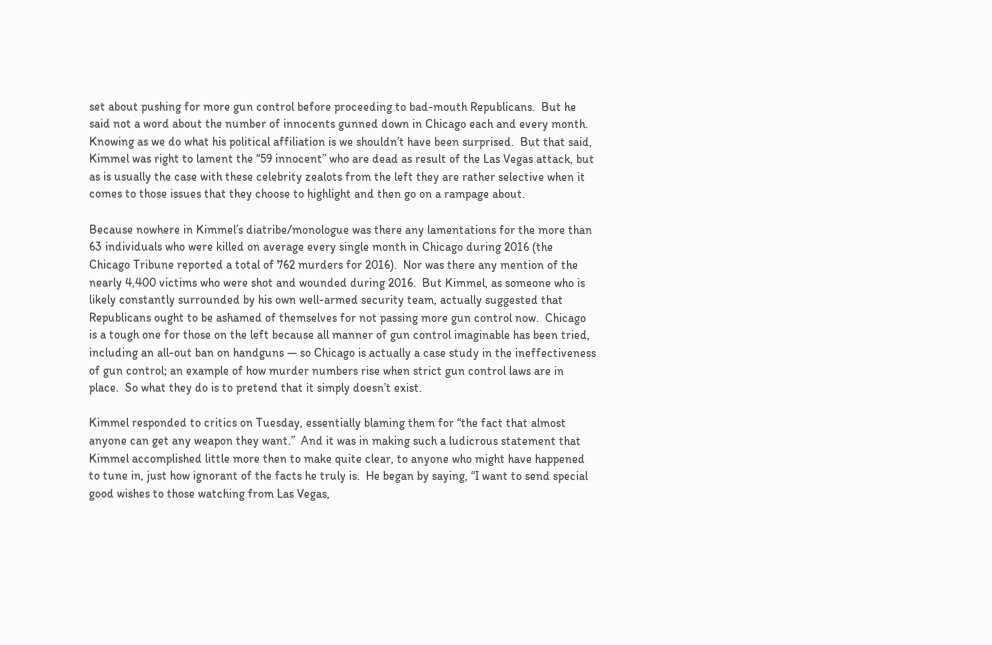set about pushing for more gun control before proceeding to bad-mouth Republicans.  But he said not a word about the number of innocents gunned down in Chicago each and every month.  Knowing as we do what his political affiliation is we shouldn’t have been surprised.  But that said, Kimmel was right to lament the “59 innocent” who are dead as result of the Las Vegas attack, but as is usually the case with these celebrity zealots from the left they are rather selective when it comes to those issues that they choose to highlight and then go on a rampage about.

Because nowhere in Kimmel’s diatribe/monologue was there any lamentations for the more than 63 individuals who were killed on average every single month in Chicago during 2016 (the Chicago Tribune reported a total of 762 murders for 2016).  Nor was there any mention of the nearly 4,400 victims who were shot and wounded during 2016.  But Kimmel, as someone who is likely constantly surrounded by his own well-armed security team, actually suggested that Republicans ought to be ashamed of themselves for not passing more gun control now.  Chicago is a tough one for those on the left because all manner of gun control imaginable has been tried, including an all-out ban on handguns — so Chicago is actually a case study in the ineffectiveness of gun control; an example of how murder numbers rise when strict gun control laws are in place.  So what they do is to pretend that it simply doesn’t exist.

Kimmel responded to critics on Tuesday, essentially blaming them for “the fact that almost anyone can get any weapon they want.”  And it was in making such a ludicrous statement that Kimmel accomplished little more then to make quite clear, to anyone who might have happened to tune in, just how ignorant of the facts he truly is.  He began by saying, “I want to send special good wishes to those watching from Las Vegas,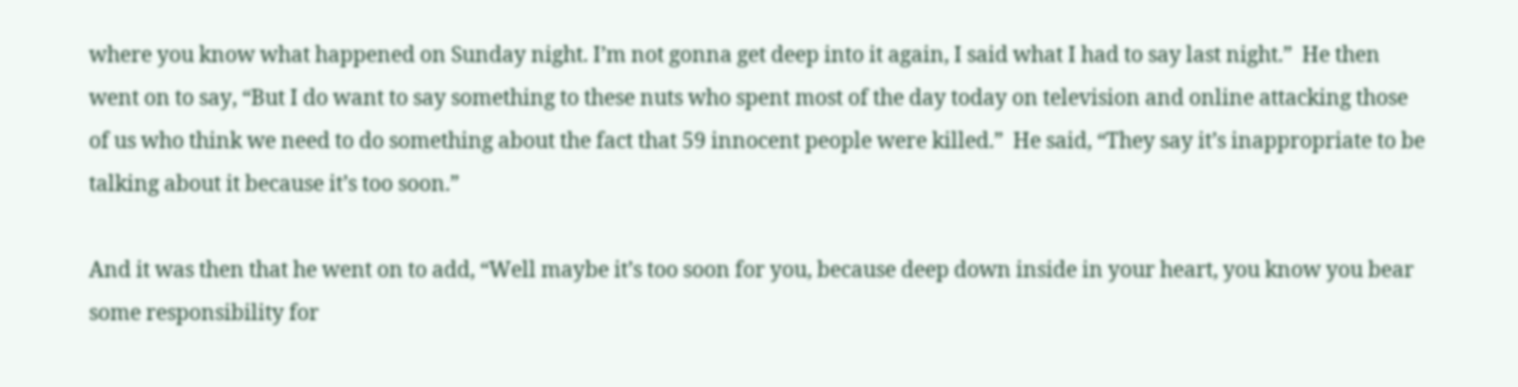where you know what happened on Sunday night. I’m not gonna get deep into it again, I said what I had to say last night.”  He then went on to say, “But I do want to say something to these nuts who spent most of the day today on television and online attacking those of us who think we need to do something about the fact that 59 innocent people were killed.”  He said, “They say it’s inappropriate to be talking about it because it’s too soon.”

And it was then that he went on to add, “Well maybe it’s too soon for you, because deep down inside in your heart, you know you bear some responsibility for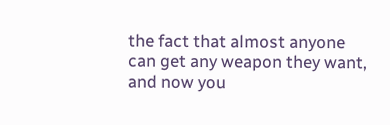the fact that almost anyone can get any weapon they want, and now you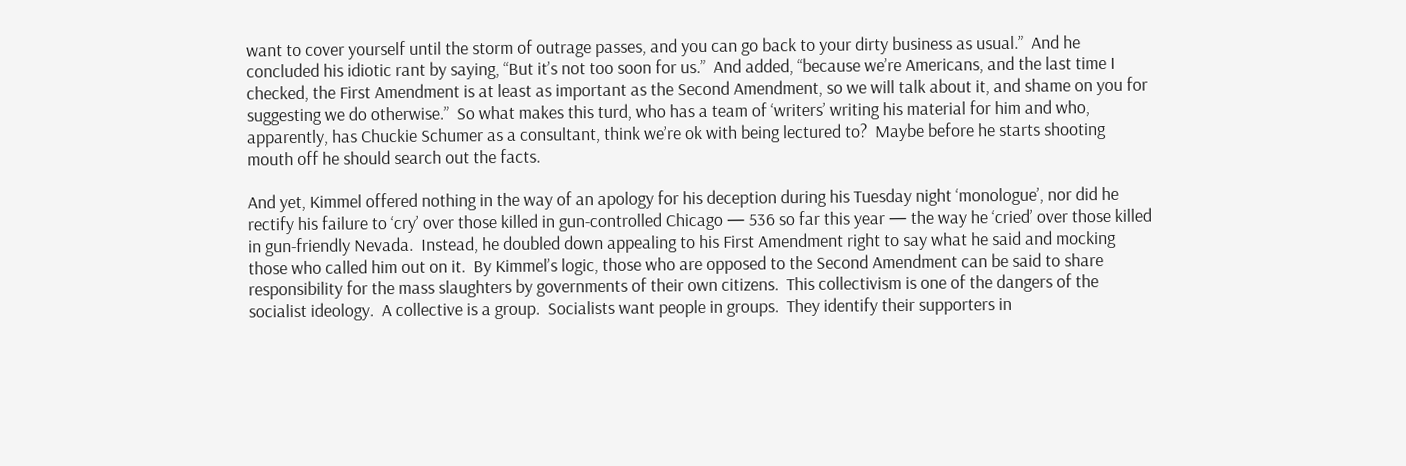want to cover yourself until the storm of outrage passes, and you can go back to your dirty business as usual.”  And he concluded his idiotic rant by saying, “But it’s not too soon for us.”  And added, “because we’re Americans, and the last time I checked, the First Amendment is at least as important as the Second Amendment, so we will talk about it, and shame on you for suggesting we do otherwise.”  So what makes this turd, who has a team of ‘writers’ writing his material for him and who, apparently, has Chuckie Schumer as a consultant, think we’re ok with being lectured to?  Maybe before he starts shooting mouth off he should search out the facts.

And yet, Kimmel offered nothing in the way of an apology for his deception during his Tuesday night ‘monologue’, nor did he rectify his failure to ‘cry’ over those killed in gun-controlled Chicago — 536 so far this year — the way he ‘cried’ over those killed in gun-friendly Nevada.  Instead, he doubled down appealing to his First Amendment right to say what he said and mocking those who called him out on it.  By Kimmel’s logic, those who are opposed to the Second Amendment can be said to share responsibility for the mass slaughters by governments of their own citizens.  This collectivism is one of the dangers of the socialist ideology.  A collective is a group.  Socialists want people in groups.  They identify their supporters in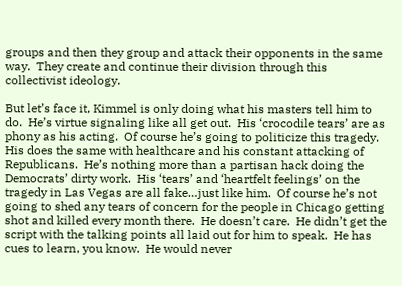groups and then they group and attack their opponents in the same way.  They create and continue their division through this collectivist ideology.

But let’s face it, Kimmel is only doing what his masters tell him to do.  He’s virtue signaling like all get out.  His ‘crocodile tears’ are as phony as his acting.  Of course he’s going to politicize this tragedy.  His does the same with healthcare and his constant attacking of Republicans.  He’s nothing more than a partisan hack doing the Democrats’ dirty work.  His ‘tears’ and ‘heartfelt feelings’ on the tragedy in Las Vegas are all fake…just like him.  Of course he’s not going to shed any tears of concern for the people in Chicago getting shot and killed every month there.  He doesn’t care.  He didn’t get the script with the talking points all laid out for him to speak.  He has cues to learn, you know.  He would never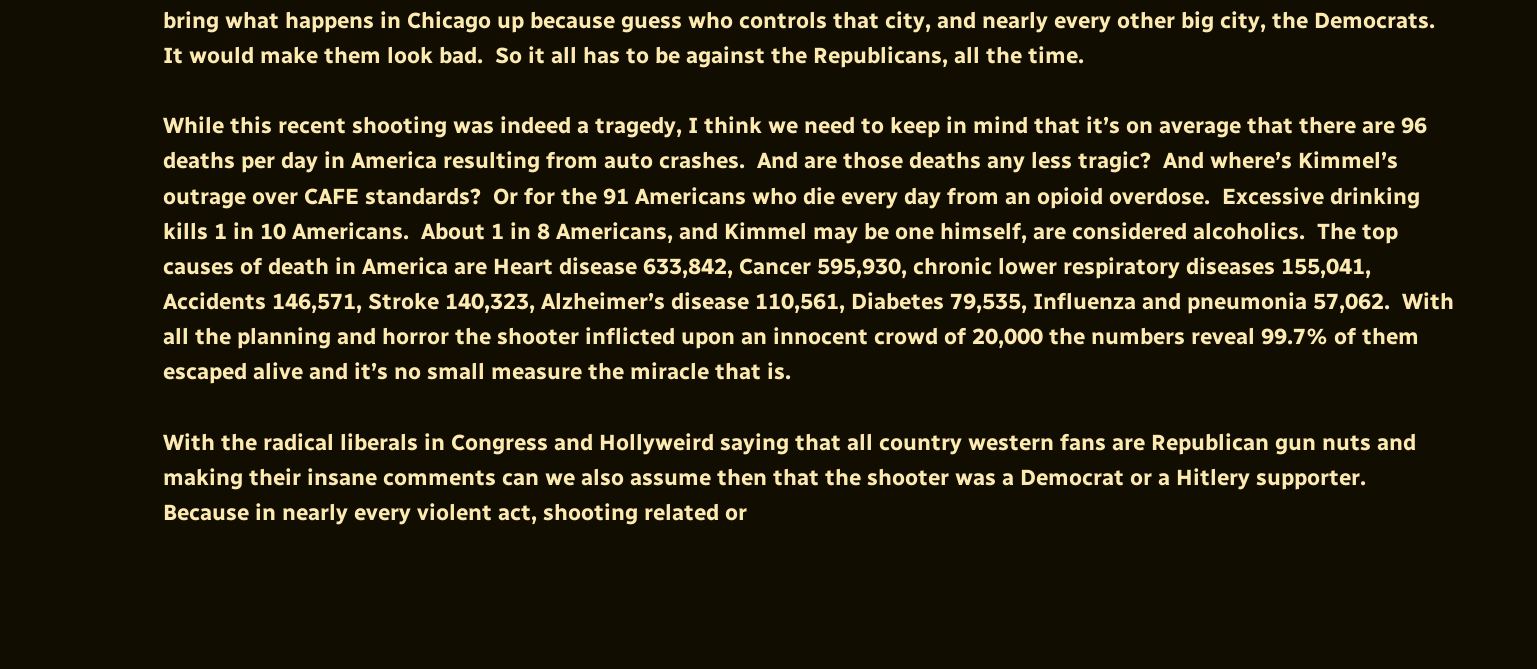bring what happens in Chicago up because guess who controls that city, and nearly every other big city, the Democrats.  It would make them look bad.  So it all has to be against the Republicans, all the time.

While this recent shooting was indeed a tragedy, I think we need to keep in mind that it’s on average that there are 96 deaths per day in America resulting from auto crashes.  And are those deaths any less tragic?  And where’s Kimmel’s outrage over CAFE standards?  Or for the 91 Americans who die every day from an opioid overdose.  Excessive drinking kills 1 in 10 Americans.  About 1 in 8 Americans, and Kimmel may be one himself, are considered alcoholics.  The top causes of death in America are Heart disease 633,842, Cancer 595,930, chronic lower respiratory diseases 155,041, Accidents 146,571, Stroke 140,323, Alzheimer’s disease 110,561, Diabetes 79,535, Influenza and pneumonia 57,062.  With all the planning and horror the shooter inflicted upon an innocent crowd of 20,000 the numbers reveal 99.7% of them escaped alive and it’s no small measure the miracle that is.

With the radical liberals in Congress and Hollyweird saying that all country western fans are Republican gun nuts and making their insane comments can we also assume then that the shooter was a Democrat or a Hitlery supporter.  Because in nearly every violent act, shooting related or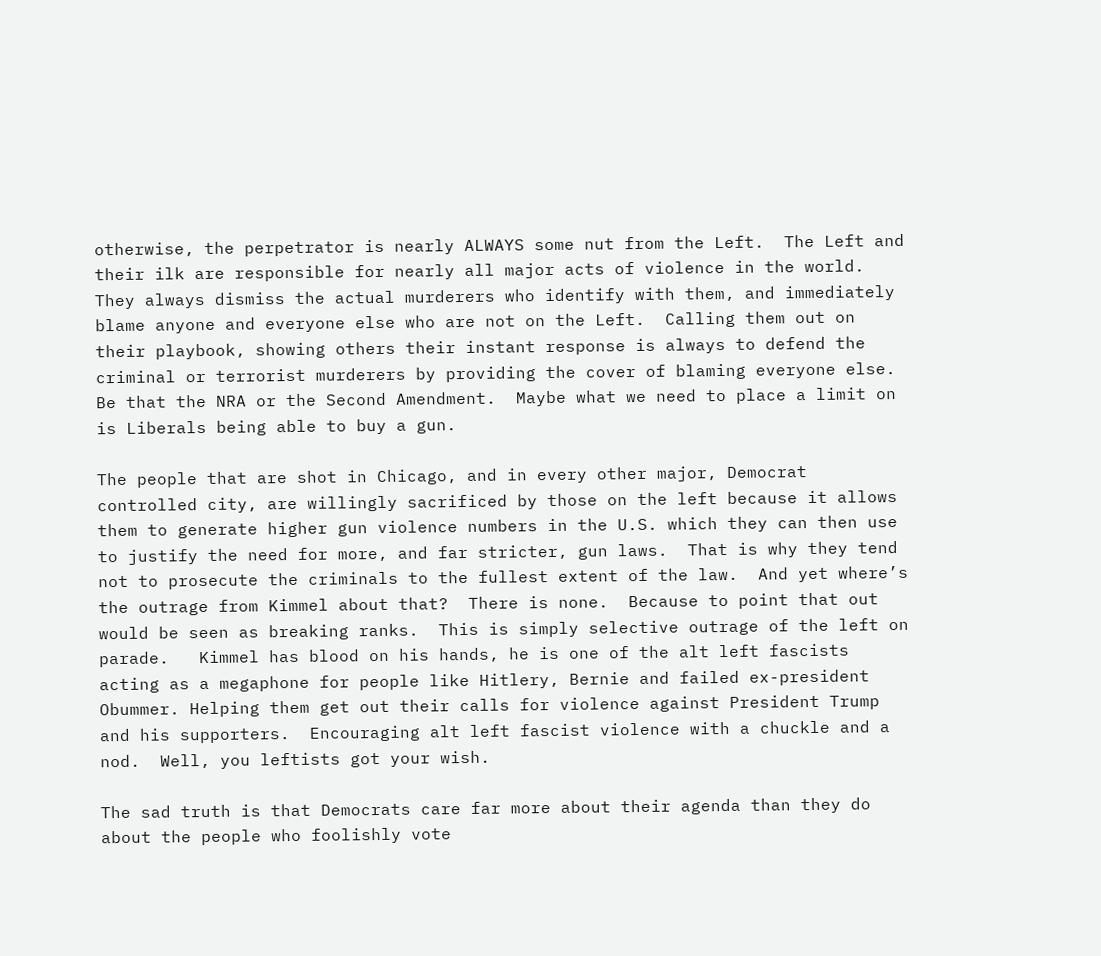otherwise, the perpetrator is nearly ALWAYS some nut from the Left.  The Left and their ilk are responsible for nearly all major acts of violence in the world.  They always dismiss the actual murderers who identify with them, and immediately blame anyone and everyone else who are not on the Left.  Calling them out on their playbook, showing others their instant response is always to defend the criminal or terrorist murderers by providing the cover of blaming everyone else.  Be that the NRA or the Second Amendment.  Maybe what we need to place a limit on is Liberals being able to buy a gun.

The people that are shot in Chicago, and in every other major, Democrat controlled city, are willingly sacrificed by those on the left because it allows them to generate higher gun violence numbers in the U.S. which they can then use to justify the need for more, and far stricter, gun laws.  That is why they tend not to prosecute the criminals to the fullest extent of the law.  And yet where’s the outrage from Kimmel about that?  There is none.  Because to point that out would be seen as breaking ranks.  This is simply selective outrage of the left on parade.   Kimmel has blood on his hands, he is one of the alt left fascists acting as a megaphone for people like Hitlery, Bernie and failed ex-president Obummer. Helping them get out their calls for violence against President Trump and his supporters.  Encouraging alt left fascist violence with a chuckle and a nod.  Well, you leftists got your wish.

The sad truth is that Democrats care far more about their agenda than they do about the people who foolishly vote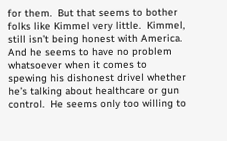for them.  But that seems to bother folks like Kimmel very little.  Kimmel, still isn’t being honest with America.  And he seems to have no problem whatsoever when it comes to spewing his dishonest drivel whether he’s talking about healthcare or gun control.  He seems only too willing to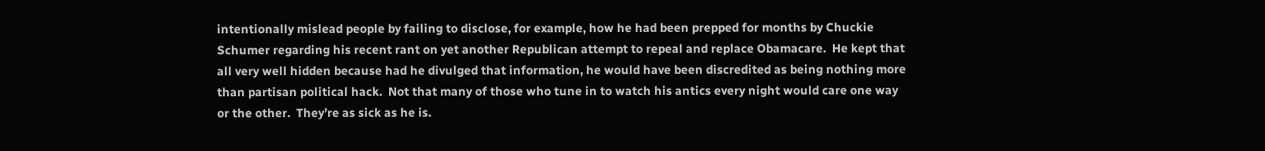intentionally mislead people by failing to disclose, for example, how he had been prepped for months by Chuckie Schumer regarding his recent rant on yet another Republican attempt to repeal and replace Obamacare.  He kept that all very well hidden because had he divulged that information, he would have been discredited as being nothing more than partisan political hack.  Not that many of those who tune in to watch his antics every night would care one way or the other.  They’re as sick as he is.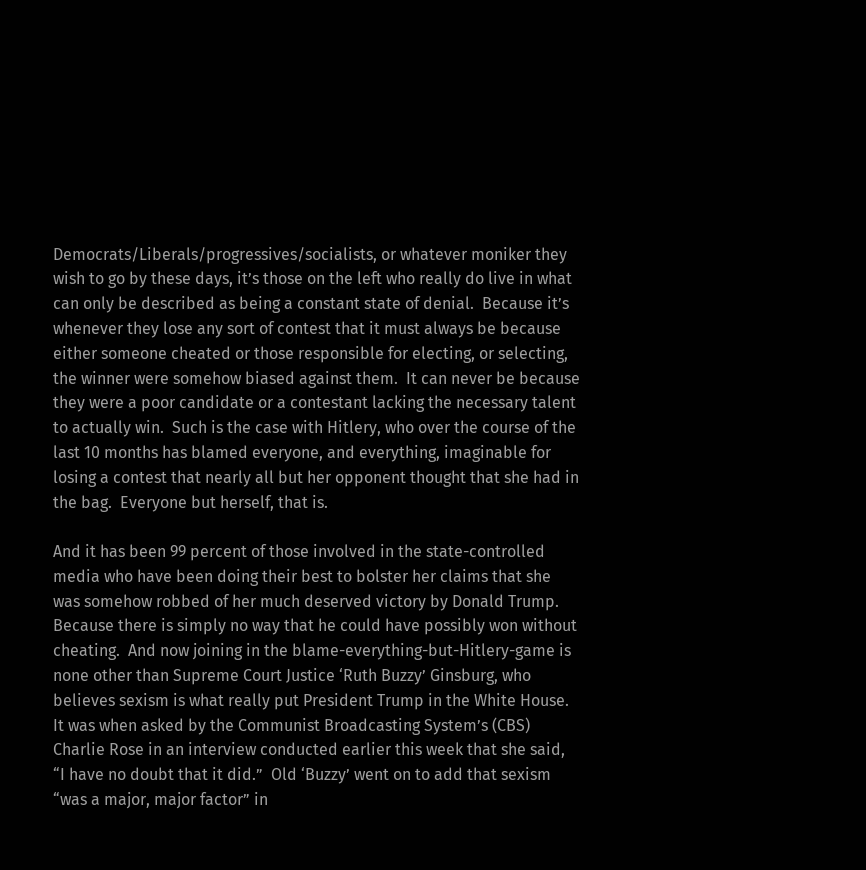Democrats/Liberals/progressives/socialists, or whatever moniker they wish to go by these days, it’s those on the left who really do live in what can only be described as being a constant state of denial.  Because it’s whenever they lose any sort of contest that it must always be because either someone cheated or those responsible for electing, or selecting, the winner were somehow biased against them.  It can never be because they were a poor candidate or a contestant lacking the necessary talent to actually win.  Such is the case with Hitlery, who over the course of the last 10 months has blamed everyone, and everything, imaginable for losing a contest that nearly all but her opponent thought that she had in the bag.  Everyone but herself, that is.

And it has been 99 percent of those involved in the state-controlled media who have been doing their best to bolster her claims that she was somehow robbed of her much deserved victory by Donald Trump.  Because there is simply no way that he could have possibly won without cheating.  And now joining in the blame-everything-but-Hitlery-game is none other than Supreme Court Justice ‘Ruth Buzzy’ Ginsburg, who believes sexism is what really put President Trump in the White House.  It was when asked by the Communist Broadcasting System’s (CBS) Charlie Rose in an interview conducted earlier this week that she said, “I have no doubt that it did.”  Old ‘Buzzy’ went on to add that sexism “was a major, major factor” in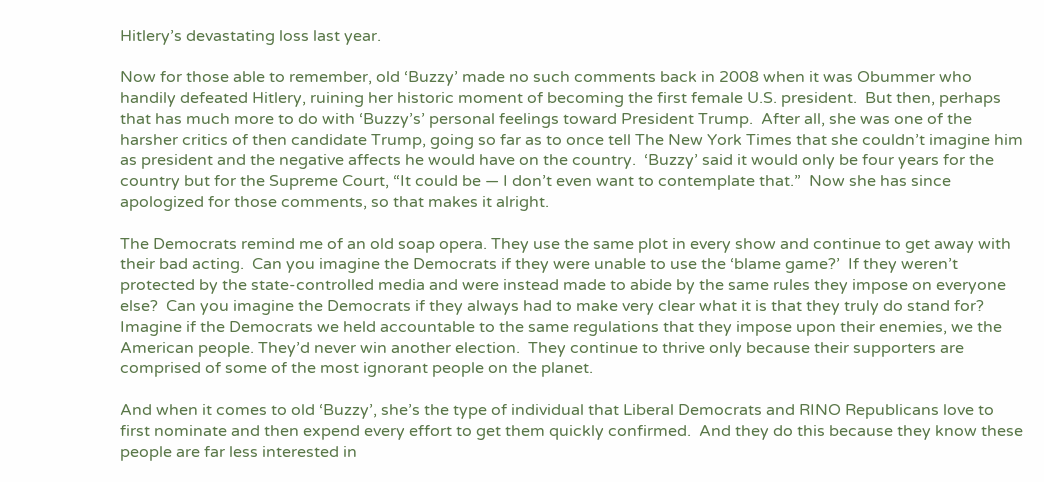Hitlery’s devastating loss last year.

Now for those able to remember, old ‘Buzzy’ made no such comments back in 2008 when it was Obummer who handily defeated Hitlery, ruining her historic moment of becoming the first female U.S. president.  But then, perhaps that has much more to do with ‘Buzzy’s’ personal feelings toward President Trump.  After all, she was one of the harsher critics of then candidate Trump, going so far as to once tell The New York Times that she couldn’t imagine him as president and the negative affects he would have on the country.  ‘Buzzy’ said it would only be four years for the country but for the Supreme Court, “It could be — I don’t even want to contemplate that.”  Now she has since apologized for those comments, so that makes it alright.

The Democrats remind me of an old soap opera. They use the same plot in every show and continue to get away with their bad acting.  Can you imagine the Democrats if they were unable to use the ‘blame game?’  If they weren’t protected by the state-controlled media and were instead made to abide by the same rules they impose on everyone else?  Can you imagine the Democrats if they always had to make very clear what it is that they truly do stand for?  Imagine if the Democrats we held accountable to the same regulations that they impose upon their enemies, we the American people. They’d never win another election.  They continue to thrive only because their supporters are comprised of some of the most ignorant people on the planet.

And when it comes to old ‘Buzzy’, she’s the type of individual that Liberal Democrats and RINO Republicans love to first nominate and then expend every effort to get them quickly confirmed.  And they do this because they know these people are far less interested in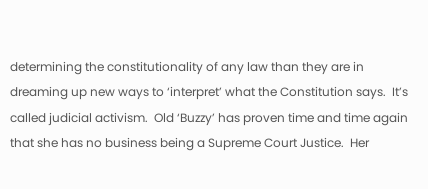determining the constitutionality of any law than they are in dreaming up new ways to ‘interpret’ what the Constitution says.  It’s called judicial activism.  Old ‘Buzzy’ has proven time and time again that she has no business being a Supreme Court Justice.  Her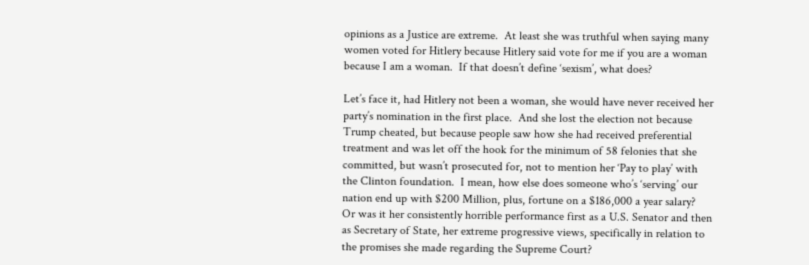opinions as a Justice are extreme.  At least she was truthful when saying many women voted for Hitlery because Hitlery said vote for me if you are a woman because I am a woman.  If that doesn’t define ‘sexism’, what does?

Let’s face it, had Hitlery not been a woman, she would have never received her party’s nomination in the first place.  And she lost the election not because Trump cheated, but because people saw how she had received preferential treatment and was let off the hook for the minimum of 58 felonies that she committed, but wasn’t prosecuted for, not to mention her ‘Pay to play’ with the Clinton foundation.  I mean, how else does someone who’s ‘serving’ our nation end up with $200 Million, plus, fortune on a $186,000 a year salary?  Or was it her consistently horrible performance first as a U.S. Senator and then as Secretary of State, her extreme progressive views, specifically in relation to the promises she made regarding the Supreme Court?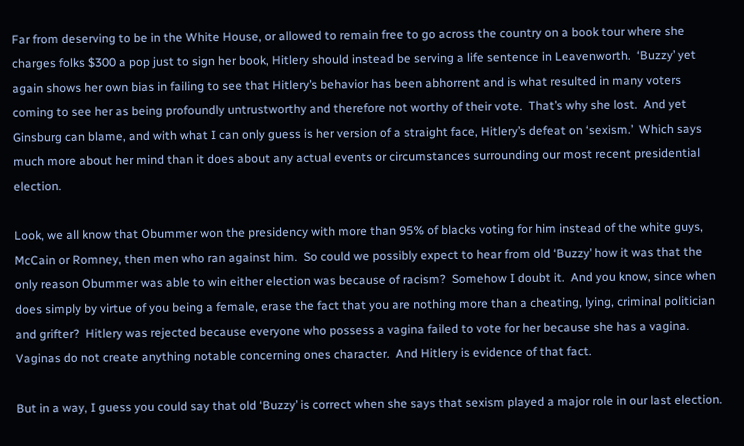Far from deserving to be in the White House, or allowed to remain free to go across the country on a book tour where she charges folks $300 a pop just to sign her book, Hitlery should instead be serving a life sentence in Leavenworth.  ‘Buzzy’ yet again shows her own bias in failing to see that Hitlery’s behavior has been abhorrent and is what resulted in many voters coming to see her as being profoundly untrustworthy and therefore not worthy of their vote.  That’s why she lost.  And yet Ginsburg can blame, and with what I can only guess is her version of a straight face, Hitlery’s defeat on ‘sexism.’  Which says much more about her mind than it does about any actual events or circumstances surrounding our most recent presidential election.

Look, we all know that Obummer won the presidency with more than 95% of blacks voting for him instead of the white guys, McCain or Romney, then men who ran against him.  So could we possibly expect to hear from old ‘Buzzy’ how it was that the only reason Obummer was able to win either election was because of racism?  Somehow I doubt it.  And you know, since when does simply by virtue of you being a female, erase the fact that you are nothing more than a cheating, lying, criminal politician and grifter?  Hitlery was rejected because everyone who possess a vagina failed to vote for her because she has a vagina.  Vaginas do not create anything notable concerning ones character.  And Hitlery is evidence of that fact.

But in a way, I guess you could say that old ‘Buzzy’ is correct when she says that sexism played a major role in our last election.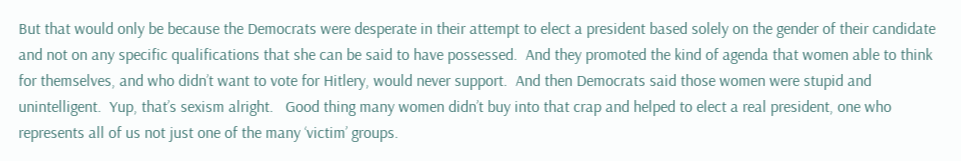But that would only be because the Democrats were desperate in their attempt to elect a president based solely on the gender of their candidate and not on any specific qualifications that she can be said to have possessed.  And they promoted the kind of agenda that women able to think for themselves, and who didn’t want to vote for Hitlery, would never support.  And then Democrats said those women were stupid and unintelligent.  Yup, that’s sexism alright.   Good thing many women didn’t buy into that crap and helped to elect a real president, one who represents all of us not just one of the many ‘victim’ groups.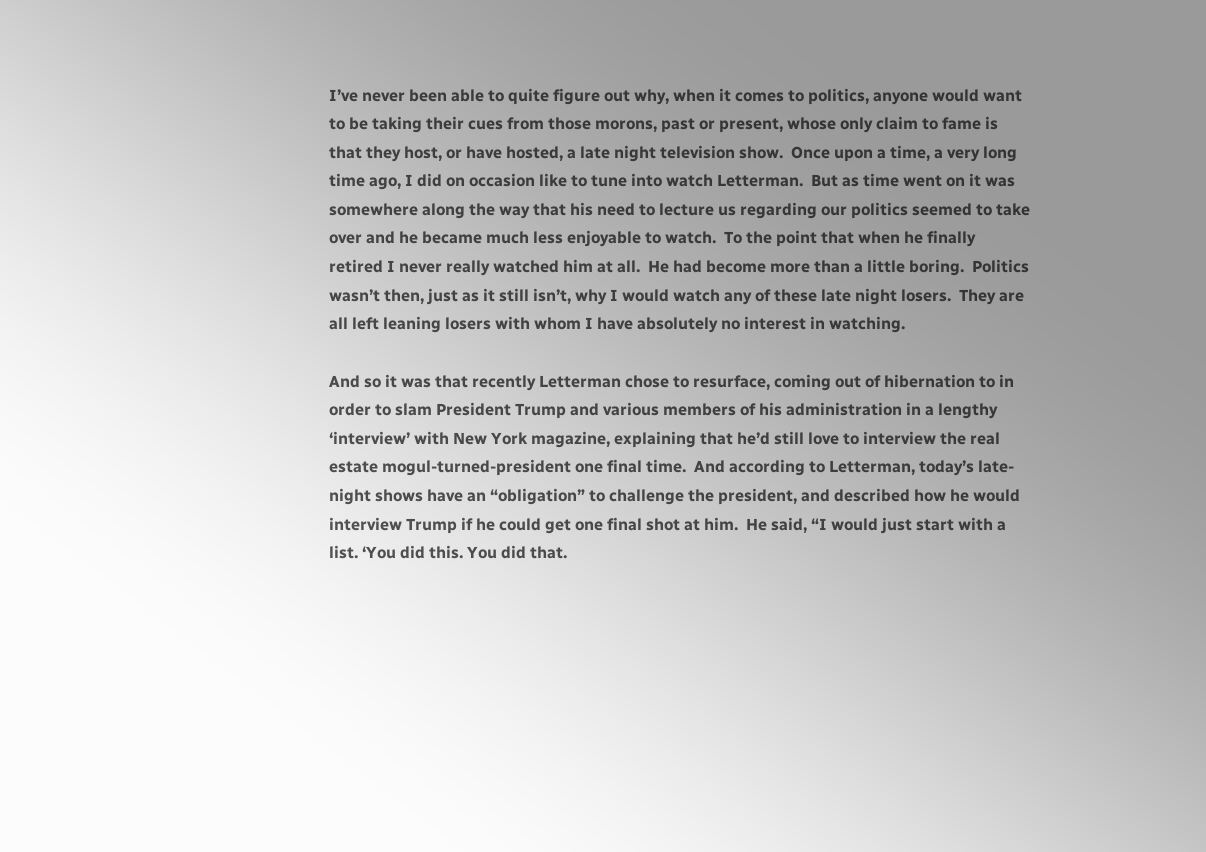I’ve never been able to quite figure out why, when it comes to politics, anyone would want to be taking their cues from those morons, past or present, whose only claim to fame is that they host, or have hosted, a late night television show.  Once upon a time, a very long time ago, I did on occasion like to tune into watch Letterman.  But as time went on it was somewhere along the way that his need to lecture us regarding our politics seemed to take over and he became much less enjoyable to watch.  To the point that when he finally retired I never really watched him at all.  He had become more than a little boring.  Politics wasn’t then, just as it still isn’t, why I would watch any of these late night losers.  They are all left leaning losers with whom I have absolutely no interest in watching.

And so it was that recently Letterman chose to resurface, coming out of hibernation to in order to slam President Trump and various members of his administration in a lengthy ‘interview’ with New York magazine, explaining that he’d still love to interview the real estate mogul-turned-president one final time.  And according to Letterman, today’s late-night shows have an “obligation” to challenge the president, and described how he would interview Trump if he could get one final shot at him.  He said, “I would just start with a list. ‘You did this. You did that.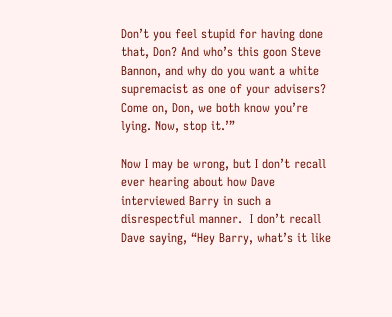Don’t you feel stupid for having done that, Don? And who’s this goon Steve Bannon, and why do you want a white supremacist as one of your advisers? Come on, Don, we both know you’re lying. Now, stop it.’”

Now I may be wrong, but I don’t recall ever hearing about how Dave interviewed Barry in such a disrespectful manner.  I don’t recall Dave saying, “Hey Barry, what’s it like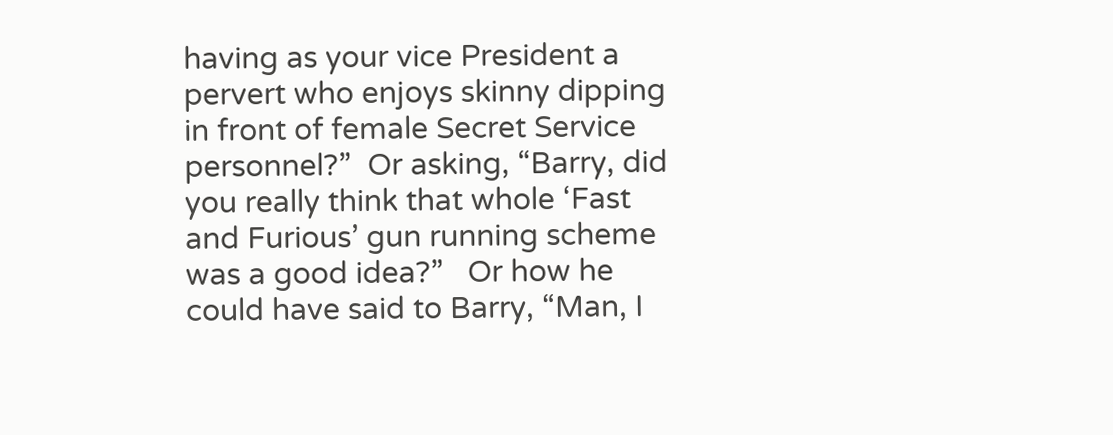having as your vice President a pervert who enjoys skinny dipping in front of female Secret Service personnel?”  Or asking, “Barry, did you really think that whole ‘Fast and Furious’ gun running scheme was a good idea?”   Or how he could have said to Barry, “Man, I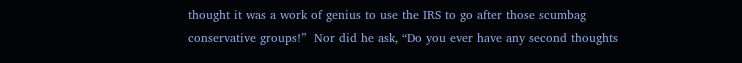thought it was a work of genius to use the IRS to go after those scumbag conservative groups!”  Nor did he ask, “Do you ever have any second thoughts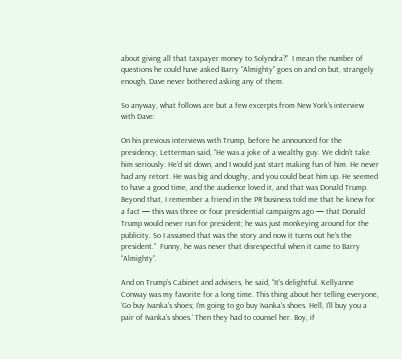about giving all that taxpayer money to Solyndra?”  I mean the number of questions he could have asked Barry “Almighty” goes on and on but, strangely enough, Dave never bothered asking any of them.

So anyway, what follows are but a few excerpts from New York‘s interview with Dave:

On his previous interviews with Trump, before he announced for the presidency, Letterman said, “He was a joke of a wealthy guy. We didn’t take him seriously. He’d sit down, and I would just start making fun of him. He never had any retort. He was big and doughy, and you could beat him up. He seemed to have a good time, and the audience loved it, and that was Donald Trump. Beyond that, I remember a friend in the PR business told me that he knew for a fact — this was three or four presidential campaigns ago — that Donald Trump would never run for president; he was just monkeying around for the publicity. So I assumed that was the story and now it turns out he’s the president.”  Funny, he was never that disrespectful when it came to Barry “Almighty”.

And on Trump’s Cabinet and advisers, he said, “It’s delightful. Kellyanne Conway was my favorite for a long time. This thing about her telling everyone, ‘Go buy Ivanka’s shoes; I’m going to go buy Ivanka’s shoes. Hell, I’ll buy you a pair of Ivanka’s shoes.’ Then they had to counsel her. Boy, if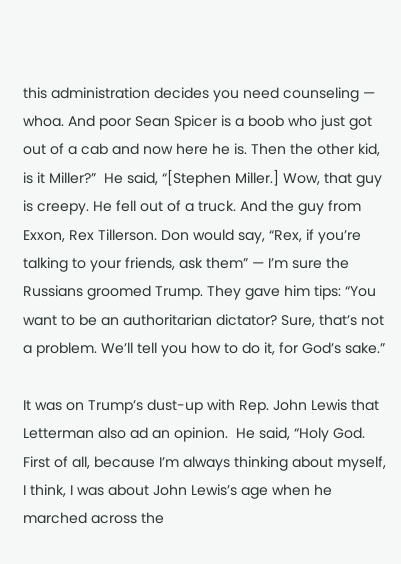this administration decides you need counseling — whoa. And poor Sean Spicer is a boob who just got out of a cab and now here he is. Then the other kid, is it Miller?”  He said, “[Stephen Miller.] Wow, that guy is creepy. He fell out of a truck. And the guy from Exxon, Rex Tillerson. Don would say, “Rex, if you’re talking to your friends, ask them” — I’m sure the Russians groomed Trump. They gave him tips: “You want to be an authoritarian dictator? Sure, that’s not a problem. We’ll tell you how to do it, for God’s sake.”

It was on Trump’s dust-up with Rep. John Lewis that Letterman also ad an opinion.  He said, “Holy God. First of all, because I’m always thinking about myself, I think, I was about John Lewis’s age when he marched across the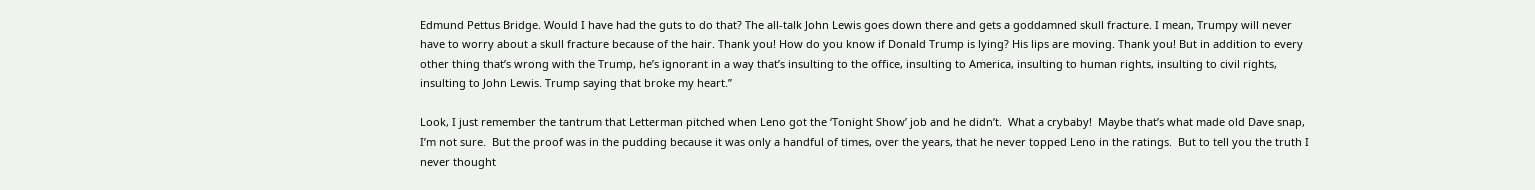Edmund Pettus Bridge. Would I have had the guts to do that? The all-talk John Lewis goes down there and gets a goddamned skull fracture. I mean, Trumpy will never have to worry about a skull fracture because of the hair. Thank you! How do you know if Donald Trump is lying? His lips are moving. Thank you! But in addition to every other thing that’s wrong with the Trump, he’s ignorant in a way that’s insulting to the office, insulting to America, insulting to human rights, insulting to civil rights, insulting to John Lewis. Trump saying that broke my heart.”

Look, I just remember the tantrum that Letterman pitched when Leno got the ‘Tonight Show’ job and he didn’t.  What a crybaby!  Maybe that’s what made old Dave snap, I’m not sure.  But the proof was in the pudding because it was only a handful of times, over the years, that he never topped Leno in the ratings.  But to tell you the truth I never thought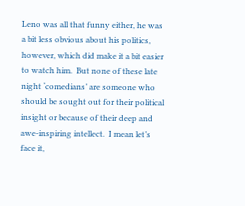Leno was all that funny either, he was a bit less obvious about his politics, however, which did make it a bit easier to watch him.  But none of these late night ‘comedians’ are someone who should be sought out for their political insight or because of their deep and awe-inspiring intellect.  I mean let’s face it,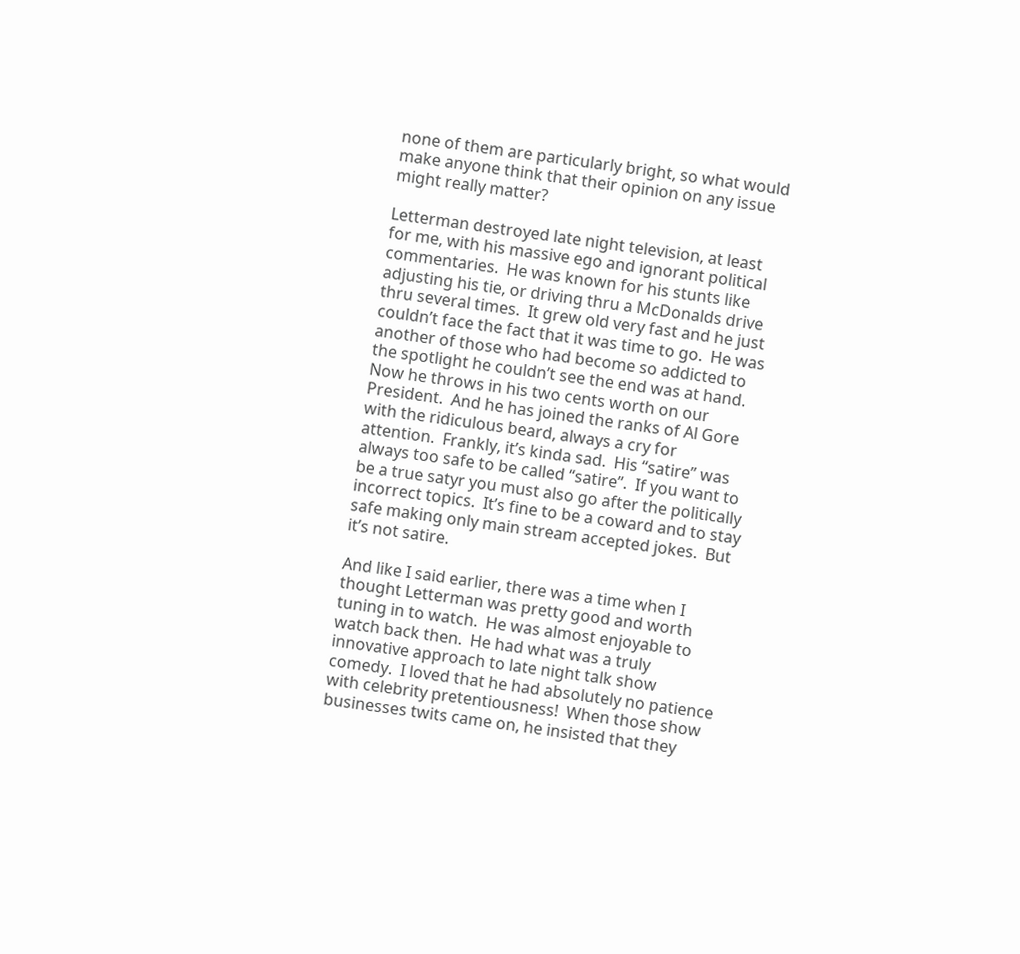none of them are particularly bright, so what would make anyone think that their opinion on any issue might really matter?

Letterman destroyed late night television, at least for me, with his massive ego and ignorant political commentaries.  He was known for his stunts like adjusting his tie, or driving thru a McDonalds drive thru several times.  It grew old very fast and he just couldn’t face the fact that it was time to go.  He was another of those who had become so addicted to the spotlight he couldn’t see the end was at hand.  Now he throws in his two cents worth on our President.  And he has joined the ranks of Al Gore with the ridiculous beard, always a cry for attention.  Frankly, it’s kinda sad.  His “satire” was always too safe to be called “satire”.  If you want to be a true satyr you must also go after the politically incorrect topics.  It’s fine to be a coward and to stay safe making only main stream accepted jokes.  But it’s not satire.

And like I said earlier, there was a time when I thought Letterman was pretty good and worth tuning in to watch.  He was almost enjoyable to watch back then.  He had what was a truly innovative approach to late night talk show comedy.  I loved that he had absolutely no patience with celebrity pretentiousness!  When those show businesses twits came on, he insisted that they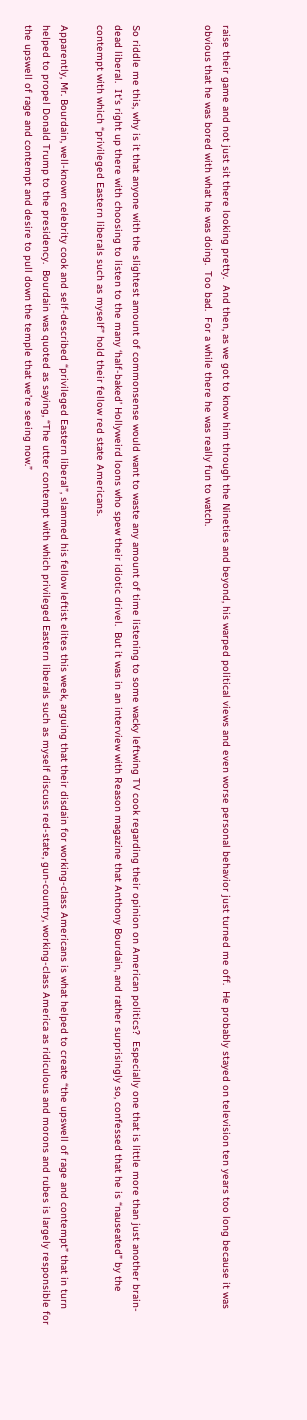raise their game and not just sit there looking pretty.  And then, as we got to know him through the Nineties and beyond, his warped political views and even worse personal behavior just turned me off.  He probably stayed on television ten years too long because it was obvious that he was bored with what he was doing.  Too bad.  For a while there he was really fun to watch.



So riddle me this, why is it that anyone with the slightest amount of commonsense would want to waste any amount of time listening to some wacky leftwing TV cook regarding their opinion on American politics?  Especially one that is little more than just another brain-dead liberal.  It’s right up there with choosing to listen to the many ‘half-baked’ Hollyweird loons who spew their idiotic drivel.  But it was in an interview with Reason magazine that Anthony Bourdain, and rather surprisingly so, confessed that he is “nauseated” by the contempt with which “privileged Eastern liberals such as myself” hold their fellow red state Americans.

Apparently, Mr. Bourdain, well-known celebrity cook and self-described “privileged Eastern liberal”, slammed his fellow leftist elites this week, arguing that their disdain for working-class Americans is what helped to create “the upswell of rage and contempt” that in turn helped to propel Donald Trump to the presidency.  Bourdain was quoted as saying, “The utter contempt with which privileged Eastern liberals such as myself discuss red-state, gun-country, working-class America as ridiculous and morons and rubes is largely responsible for the upswell of rage and contempt and desire to pull down the temple that we’re seeing now.”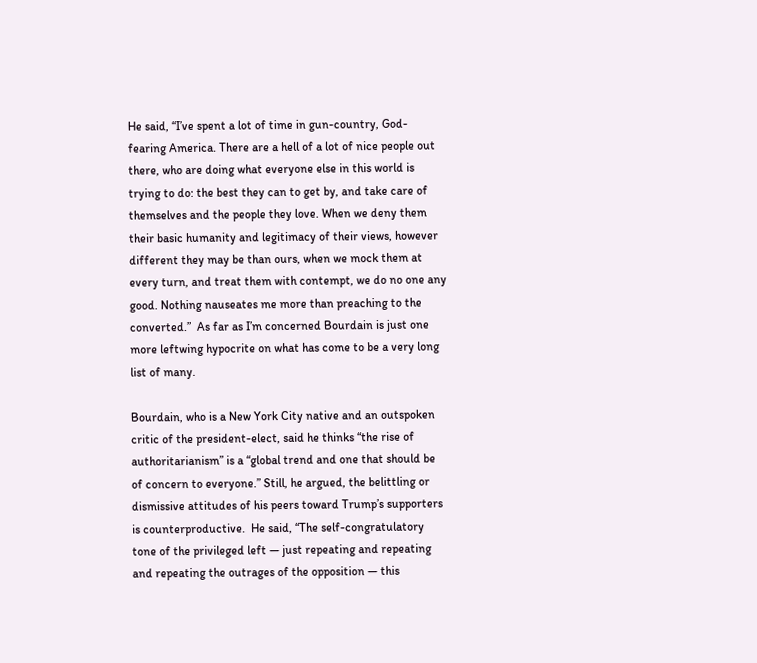He said, “I’ve spent a lot of time in gun-country, God-fearing America. There are a hell of a lot of nice people out there, who are doing what everyone else in this world is trying to do: the best they can to get by, and take care of themselves and the people they love. When we deny them their basic humanity and legitimacy of their views, however different they may be than ours, when we mock them at every turn, and treat them with contempt, we do no one any good. Nothing nauseates me more than preaching to the converted.”  As far as I’m concerned Bourdain is just one more leftwing hypocrite on what has come to be a very long list of many.

Bourdain, who is a New York City native and an outspoken critic of the president-elect, said he thinks “the rise of authoritarianism” is a “global trend and one that should be of concern to everyone.” Still, he argued, the belittling or dismissive attitudes of his peers toward Trump’s supporters is counterproductive.  He said, “The self-congratulatory tone of the privileged left — just repeating and repeating and repeating the outrages of the opposition — this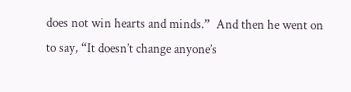does not win hearts and minds.”  And then he went on to say, “It doesn’t change anyone’s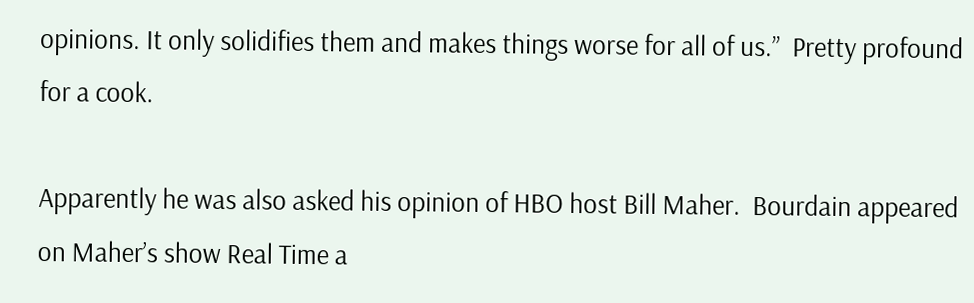opinions. It only solidifies them and makes things worse for all of us.”  Pretty profound for a cook.

Apparently he was also asked his opinion of HBO host Bill Maher.  Bourdain appeared on Maher’s show Real Time a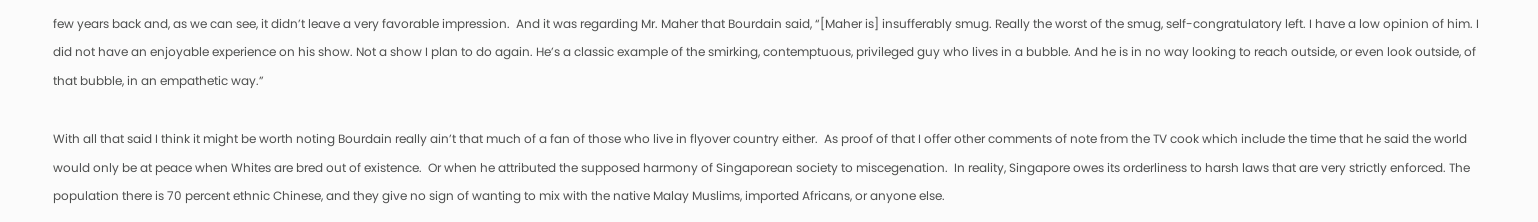few years back and, as we can see, it didn’t leave a very favorable impression.  And it was regarding Mr. Maher that Bourdain said, “[Maher is] insufferably smug. Really the worst of the smug, self-congratulatory left. I have a low opinion of him. I did not have an enjoyable experience on his show. Not a show I plan to do again. He’s a classic example of the smirking, contemptuous, privileged guy who lives in a bubble. And he is in no way looking to reach outside, or even look outside, of that bubble, in an empathetic way.”

With all that said I think it might be worth noting Bourdain really ain’t that much of a fan of those who live in flyover country either.  As proof of that I offer other comments of note from the TV cook which include the time that he said the world would only be at peace when Whites are bred out of existence.  Or when he attributed the supposed harmony of Singaporean society to miscegenation.  In reality, Singapore owes its orderliness to harsh laws that are very strictly enforced. The population there is 70 percent ethnic Chinese, and they give no sign of wanting to mix with the native Malay Muslims, imported Africans, or anyone else.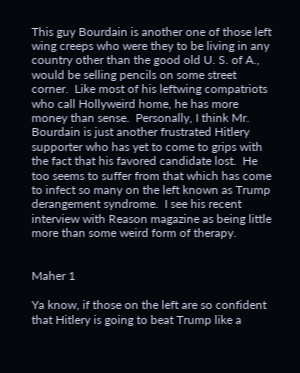This guy Bourdain is another one of those left wing creeps who were they to be living in any country other than the good old U. S. of A., would be selling pencils on some street corner.  Like most of his leftwing compatriots who call Hollyweird home, he has more money than sense.  Personally, I think Mr. Bourdain is just another frustrated Hitlery supporter who has yet to come to grips with the fact that his favored candidate lost.  He too seems to suffer from that which has come to infect so many on the left known as Trump derangement syndrome.  I see his recent interview with Reason magazine as being little more than some weird form of therapy.


Maher 1

Ya know, if those on the left are so confident that Hitlery is going to beat Trump like a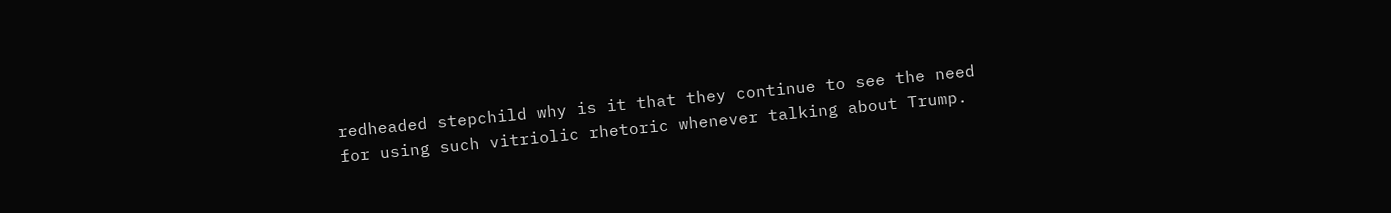redheaded stepchild why is it that they continue to see the need for using such vitriolic rhetoric whenever talking about Trump.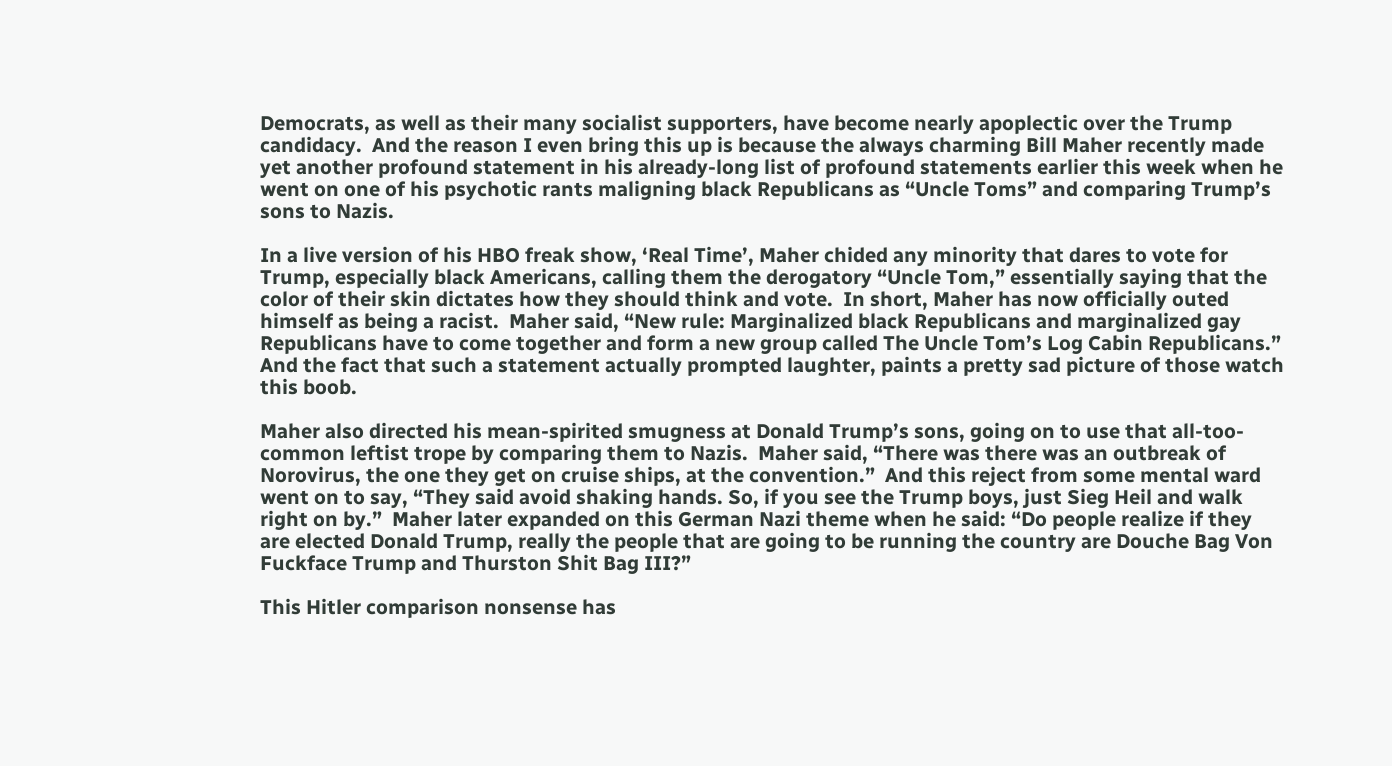Democrats, as well as their many socialist supporters, have become nearly apoplectic over the Trump candidacy.  And the reason I even bring this up is because the always charming Bill Maher recently made yet another profound statement in his already-long list of profound statements earlier this week when he went on one of his psychotic rants maligning black Republicans as “Uncle Toms” and comparing Trump’s sons to Nazis.

In a live version of his HBO freak show, ‘Real Time’, Maher chided any minority that dares to vote for Trump, especially black Americans, calling them the derogatory “Uncle Tom,” essentially saying that the color of their skin dictates how they should think and vote.  In short, Maher has now officially outed himself as being a racist.  Maher said, “New rule: Marginalized black Republicans and marginalized gay Republicans have to come together and form a new group called The Uncle Tom’s Log Cabin Republicans.”  And the fact that such a statement actually prompted laughter, paints a pretty sad picture of those watch this boob.

Maher also directed his mean-spirited smugness at Donald Trump’s sons, going on to use that all-too-common leftist trope by comparing them to Nazis.  Maher said, “There was there was an outbreak of Norovirus, the one they get on cruise ships, at the convention.”  And this reject from some mental ward went on to say, “They said avoid shaking hands. So, if you see the Trump boys, just Sieg Heil and walk right on by.”  Maher later expanded on this German Nazi theme when he said: “Do people realize if they are elected Donald Trump, really the people that are going to be running the country are Douche Bag Von Fuckface Trump and Thurston Shit Bag III?”

This Hitler comparison nonsense has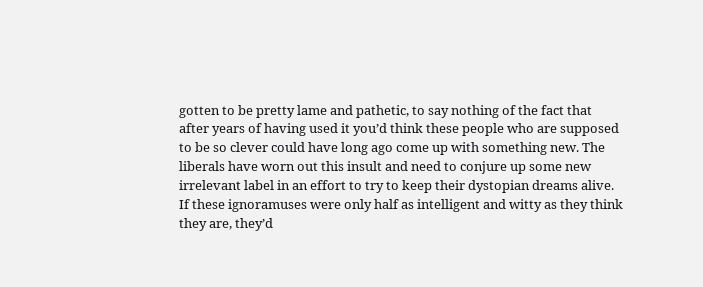gotten to be pretty lame and pathetic, to say nothing of the fact that after years of having used it you’d think these people who are supposed to be so clever could have long ago come up with something new. The liberals have worn out this insult and need to conjure up some new irrelevant label in an effort to try to keep their dystopian dreams alive. If these ignoramuses were only half as intelligent and witty as they think they are, they’d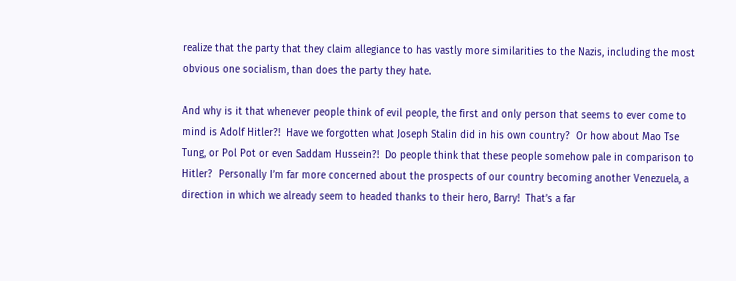realize that the party that they claim allegiance to has vastly more similarities to the Nazis, including the most obvious one socialism, than does the party they hate.

And why is it that whenever people think of evil people, the first and only person that seems to ever come to mind is Adolf Hitler?!  Have we forgotten what Joseph Stalin did in his own country?  Or how about Mao Tse Tung, or Pol Pot or even Saddam Hussein?!  Do people think that these people somehow pale in comparison to Hitler?  Personally I’m far more concerned about the prospects of our country becoming another Venezuela, a direction in which we already seem to headed thanks to their hero, Barry!  That’s a far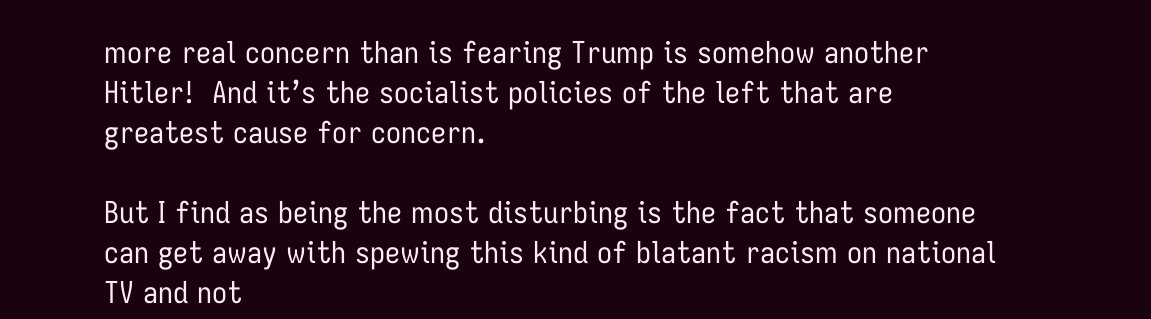more real concern than is fearing Trump is somehow another Hitler!  And it’s the socialist policies of the left that are greatest cause for concern.

But I find as being the most disturbing is the fact that someone can get away with spewing this kind of blatant racism on national TV and not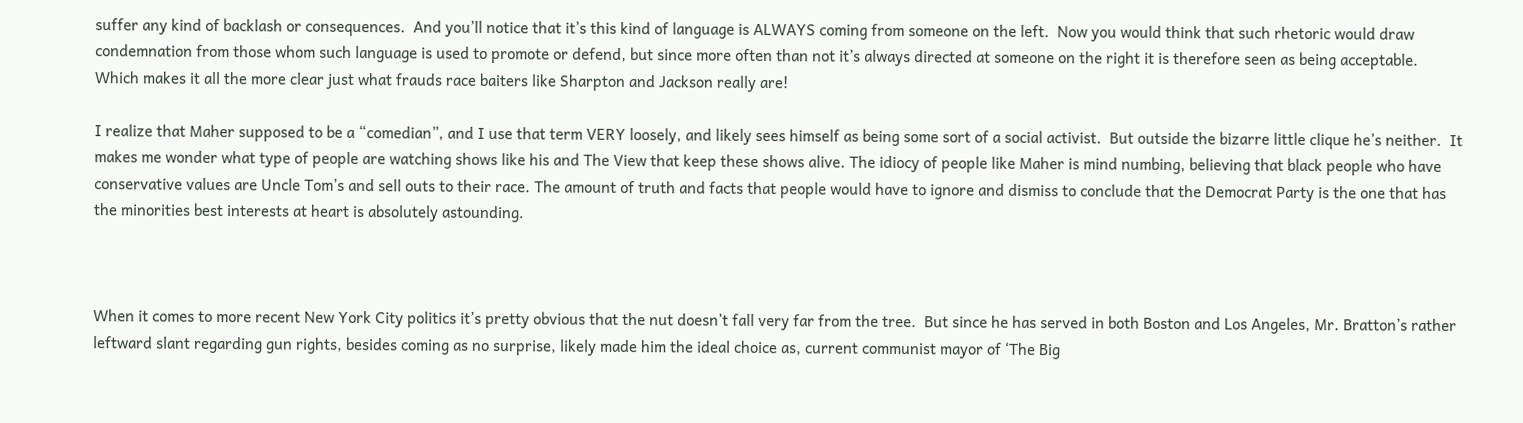suffer any kind of backlash or consequences.  And you’ll notice that it’s this kind of language is ALWAYS coming from someone on the left.  Now you would think that such rhetoric would draw condemnation from those whom such language is used to promote or defend, but since more often than not it’s always directed at someone on the right it is therefore seen as being acceptable.  Which makes it all the more clear just what frauds race baiters like Sharpton and Jackson really are!

I realize that Maher supposed to be a “comedian”, and I use that term VERY loosely, and likely sees himself as being some sort of a social activist.  But outside the bizarre little clique he’s neither.  It makes me wonder what type of people are watching shows like his and The View that keep these shows alive. The idiocy of people like Maher is mind numbing, believing that black people who have conservative values are Uncle Tom’s and sell outs to their race. The amount of truth and facts that people would have to ignore and dismiss to conclude that the Democrat Party is the one that has the minorities best interests at heart is absolutely astounding.



When it comes to more recent New York City politics it’s pretty obvious that the nut doesn’t fall very far from the tree.  But since he has served in both Boston and Los Angeles, Mr. Bratton’s rather leftward slant regarding gun rights, besides coming as no surprise, likely made him the ideal choice as, current communist mayor of ‘The Big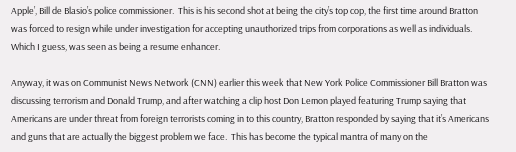Apple’, Bill de Blasio’s police commissioner.  This is his second shot at being the city’s top cop, the first time around Bratton was forced to resign while under investigation for accepting unauthorized trips from corporations as well as individuals.  Which I guess, was seen as being a resume enhancer.

Anyway, it was on Communist News Network (CNN) earlier this week that New York Police Commissioner Bill Bratton was discussing terrorism and Donald Trump, and after watching a clip host Don Lemon played featuring Trump saying that Americans are under threat from foreign terrorists coming in to this country, Bratton responded by saying that it’s Americans and guns that are actually the biggest problem we face.  This has become the typical mantra of many on the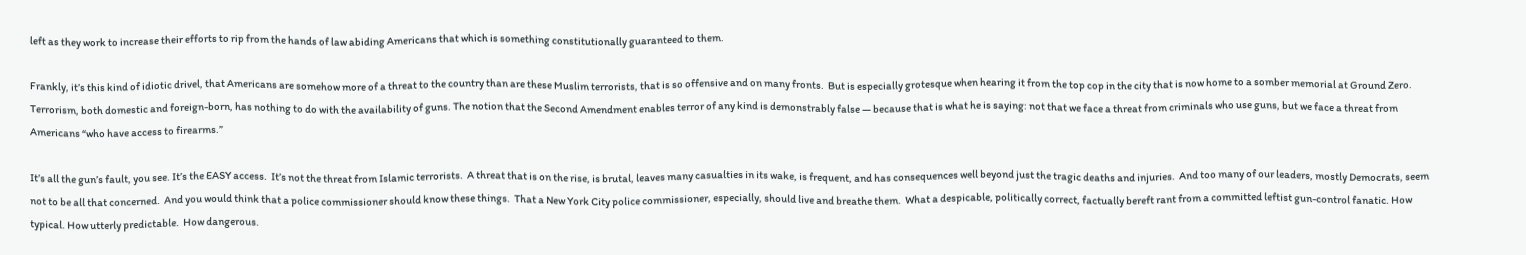left as they work to increase their efforts to rip from the hands of law abiding Americans that which is something constitutionally guaranteed to them.

Frankly, it’s this kind of idiotic drivel, that Americans are somehow more of a threat to the country than are these Muslim terrorists, that is so offensive and on many fronts.  But is especially grotesque when hearing it from the top cop in the city that is now home to a somber memorial at Ground Zero. Terrorism, both domestic and foreign-born, has nothing to do with the availability of guns. The notion that the Second Amendment enables terror of any kind is demonstrably false — because that is what he is saying: not that we face a threat from criminals who use guns, but we face a threat from Americans “who have access to firearms.”

It’s all the gun’s fault, you see. It’s the EASY access.  It’s not the threat from Islamic terrorists.  A threat that is on the rise, is brutal, leaves many casualties in its wake, is frequent, and has consequences well beyond just the tragic deaths and injuries.  And too many of our leaders, mostly Democrats, seem not to be all that concerned.  And you would think that a police commissioner should know these things.  That a New York City police commissioner, especially, should live and breathe them.  What a despicable, politically correct, factually bereft rant from a committed leftist gun-control fanatic. How typical. How utterly predictable.  How dangerous.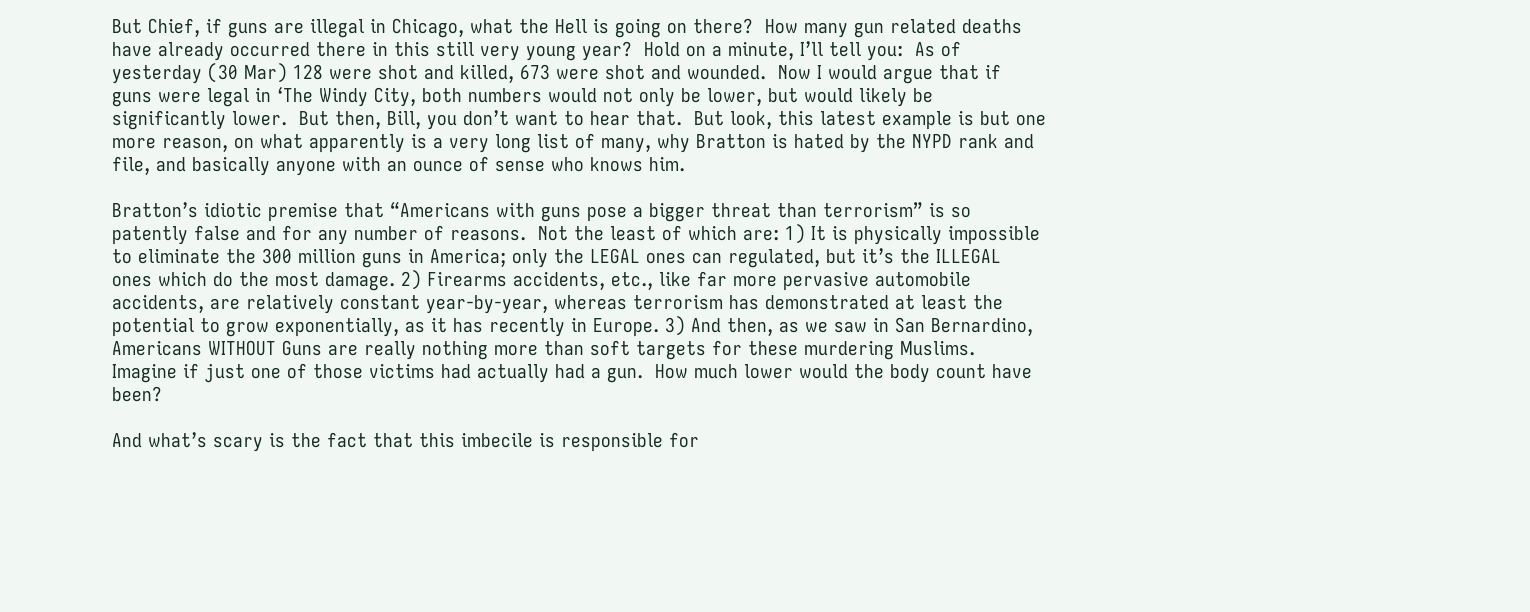But Chief, if guns are illegal in Chicago, what the Hell is going on there?  How many gun related deaths have already occurred there in this still very young year?  Hold on a minute, I’ll tell you:  As of yesterday (30 Mar) 128 were shot and killed, 673 were shot and wounded.  Now I would argue that if guns were legal in ‘The Windy City, both numbers would not only be lower, but would likely be significantly lower.  But then, Bill, you don’t want to hear that.  But look, this latest example is but one more reason, on what apparently is a very long list of many, why Bratton is hated by the NYPD rank and file, and basically anyone with an ounce of sense who knows him.

Bratton’s idiotic premise that “Americans with guns pose a bigger threat than terrorism” is so patently false and for any number of reasons.  Not the least of which are: 1) It is physically impossible to eliminate the 300 million guns in America; only the LEGAL ones can regulated, but it’s the ILLEGAL ones which do the most damage. 2) Firearms accidents, etc., like far more pervasive automobile accidents, are relatively constant year-by-year, whereas terrorism has demonstrated at least the potential to grow exponentially, as it has recently in Europe. 3) And then, as we saw in San Bernardino, Americans WITHOUT Guns are really nothing more than soft targets for these murdering Muslims.  Imagine if just one of those victims had actually had a gun.  How much lower would the body count have been?

And what’s scary is the fact that this imbecile is responsible for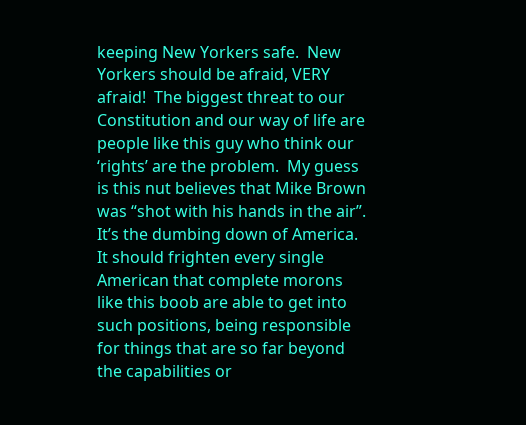keeping New Yorkers safe.  New Yorkers should be afraid, VERY afraid!  The biggest threat to our Constitution and our way of life are people like this guy who think our ‘rights’ are the problem.  My guess is this nut believes that Mike Brown was “shot with his hands in the air”.  It’s the dumbing down of America.  It should frighten every single American that complete morons like this boob are able to get into such positions, being responsible for things that are so far beyond the capabilities or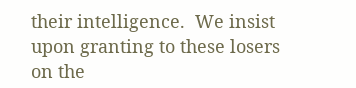their intelligence.  We insist upon granting to these losers on the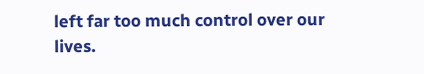left far too much control over our lives.